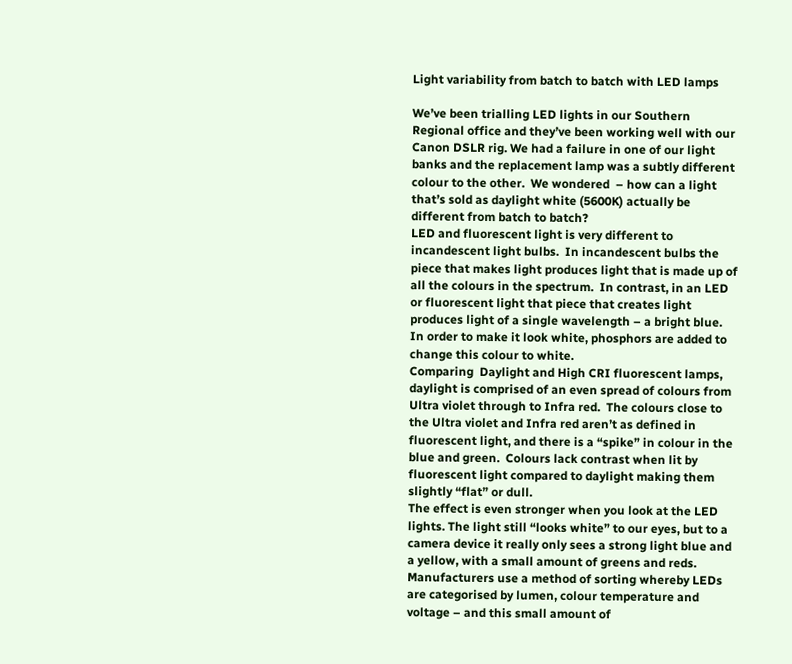Light variability from batch to batch with LED lamps

We’ve been trialling LED lights in our Southern Regional office and they’ve been working well with our Canon DSLR rig. We had a failure in one of our light banks and the replacement lamp was a subtly different colour to the other.  We wondered  – how can a light that’s sold as daylight white (5600K) actually be different from batch to batch?
LED and fluorescent light is very different to incandescent light bulbs.  In incandescent bulbs the piece that makes light produces light that is made up of all the colours in the spectrum.  In contrast, in an LED or fluorescent light that piece that creates light produces light of a single wavelength – a bright blue.  In order to make it look white, phosphors are added to change this colour to white.
Comparing  Daylight and High CRI fluorescent lamps, daylight is comprised of an even spread of colours from Ultra violet through to Infra red.  The colours close to the Ultra violet and Infra red aren’t as defined in fluorescent light, and there is a “spike” in colour in the blue and green.  Colours lack contrast when lit by fluorescent light compared to daylight making them slightly “flat” or dull.
The effect is even stronger when you look at the LED lights. The light still “looks white” to our eyes, but to a camera device it really only sees a strong light blue and a yellow, with a small amount of greens and reds.
Manufacturers use a method of sorting whereby LEDs are categorised by lumen, colour temperature and voltage – and this small amount of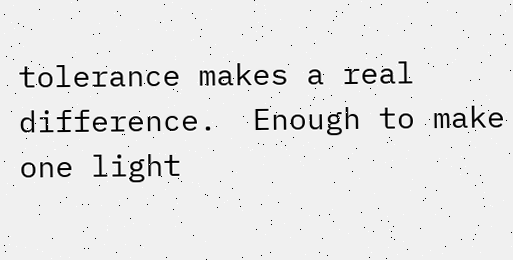tolerance makes a real difference.  Enough to make one light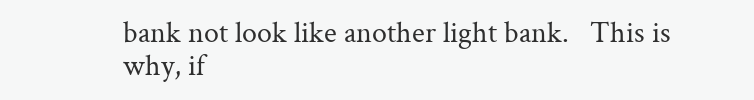bank not look like another light bank.   This is why, if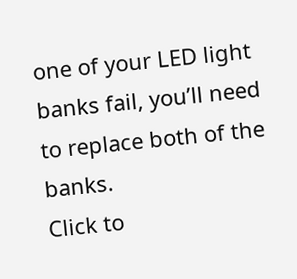one of your LED light banks fail, you’ll need to replace both of the banks.
Click to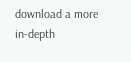download a more in-depth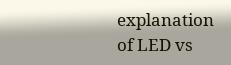explanation of LED vs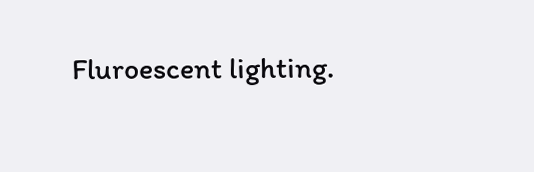Fluroescent lighting.